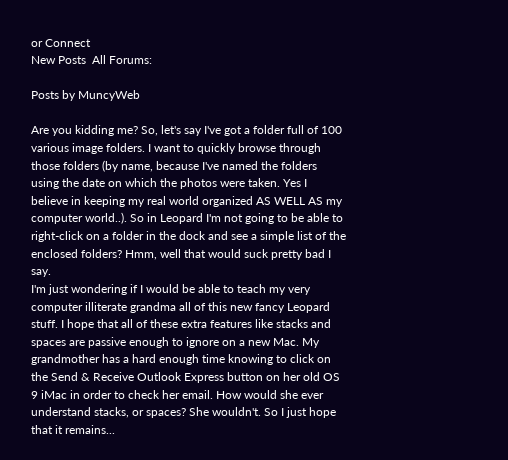or Connect
New Posts  All Forums:

Posts by MuncyWeb

Are you kidding me? So, let's say I've got a folder full of 100 various image folders. I want to quickly browse through those folders (by name, because I've named the folders using the date on which the photos were taken. Yes I believe in keeping my real world organized AS WELL AS my computer world..). So in Leopard I'm not going to be able to right-click on a folder in the dock and see a simple list of the enclosed folders? Hmm, well that would suck pretty bad I say.
I'm just wondering if I would be able to teach my very computer illiterate grandma all of this new fancy Leopard stuff. I hope that all of these extra features like stacks and spaces are passive enough to ignore on a new Mac. My grandmother has a hard enough time knowing to click on the Send & Receive Outlook Express button on her old OS 9 iMac in order to check her email. How would she ever understand stacks, or spaces? She wouldn't. So I just hope that it remains...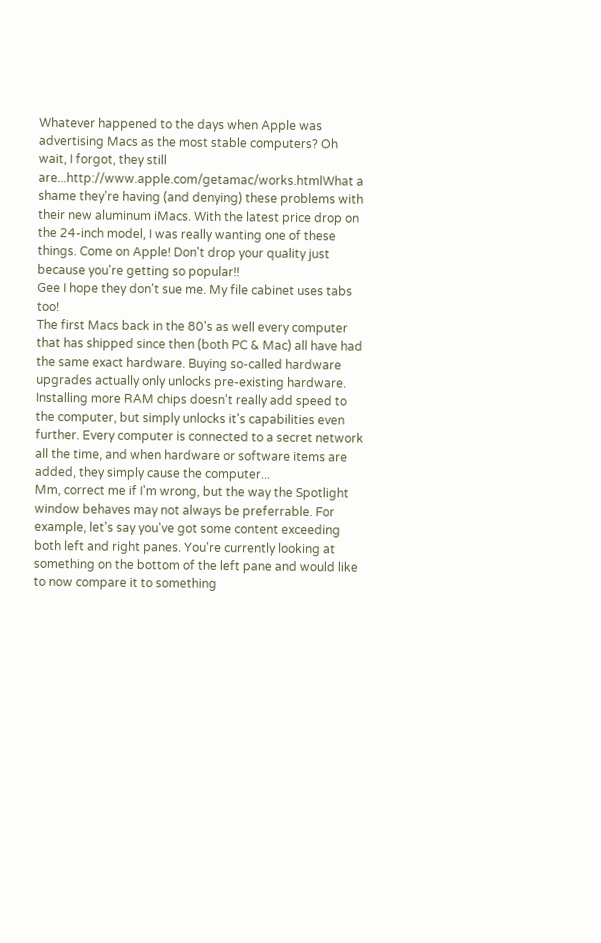Whatever happened to the days when Apple was advertising Macs as the most stable computers? Oh wait, I forgot, they still are...http://www.apple.com/getamac/works.htmlWhat a shame they're having (and denying) these problems with their new aluminum iMacs. With the latest price drop on the 24-inch model, I was really wanting one of these things. Come on Apple! Don't drop your quality just because you're getting so popular!!
Gee I hope they don't sue me. My file cabinet uses tabs too!
The first Macs back in the 80's as well every computer that has shipped since then (both PC & Mac) all have had the same exact hardware. Buying so-called hardware upgrades actually only unlocks pre-existing hardware. Installing more RAM chips doesn't really add speed to the computer, but simply unlocks it's capabilities even further. Every computer is connected to a secret network all the time, and when hardware or software items are added, they simply cause the computer...
Mm, correct me if I'm wrong, but the way the Spotlight window behaves may not always be preferrable. For example, let's say you've got some content exceeding both left and right panes. You're currently looking at something on the bottom of the left pane and would like to now compare it to something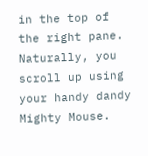in the top of the right pane. Naturally, you scroll up using your handy dandy Mighty Mouse.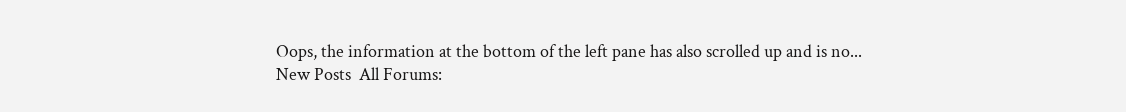Oops, the information at the bottom of the left pane has also scrolled up and is no...
New Posts  All Forums: